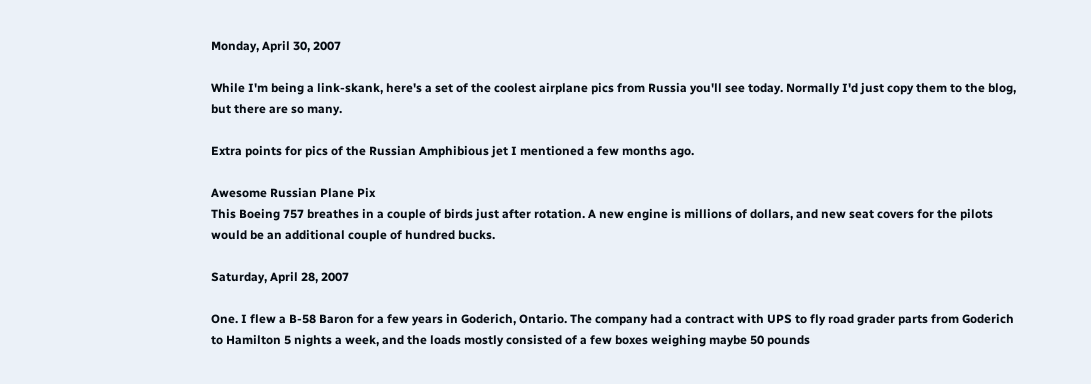Monday, April 30, 2007

While I'm being a link-skank, here's a set of the coolest airplane pics from Russia you'll see today. Normally I'd just copy them to the blog, but there are so many.

Extra points for pics of the Russian Amphibious jet I mentioned a few months ago.

Awesome Russian Plane Pix
This Boeing 757 breathes in a couple of birds just after rotation. A new engine is millions of dollars, and new seat covers for the pilots would be an additional couple of hundred bucks.

Saturday, April 28, 2007

One. I flew a B-58 Baron for a few years in Goderich, Ontario. The company had a contract with UPS to fly road grader parts from Goderich to Hamilton 5 nights a week, and the loads mostly consisted of a few boxes weighing maybe 50 pounds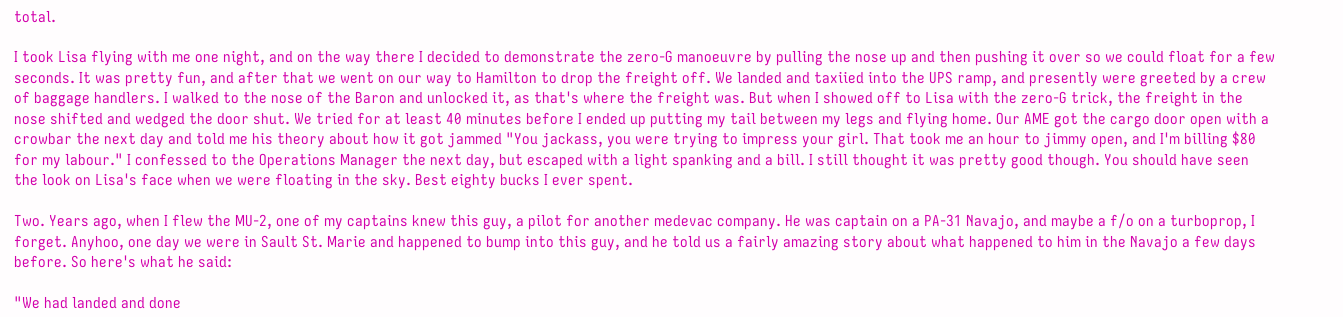total.

I took Lisa flying with me one night, and on the way there I decided to demonstrate the zero-G manoeuvre by pulling the nose up and then pushing it over so we could float for a few seconds. It was pretty fun, and after that we went on our way to Hamilton to drop the freight off. We landed and taxiied into the UPS ramp, and presently were greeted by a crew of baggage handlers. I walked to the nose of the Baron and unlocked it, as that's where the freight was. But when I showed off to Lisa with the zero-G trick, the freight in the nose shifted and wedged the door shut. We tried for at least 40 minutes before I ended up putting my tail between my legs and flying home. Our AME got the cargo door open with a crowbar the next day and told me his theory about how it got jammed "You jackass, you were trying to impress your girl. That took me an hour to jimmy open, and I'm billing $80 for my labour." I confessed to the Operations Manager the next day, but escaped with a light spanking and a bill. I still thought it was pretty good though. You should have seen the look on Lisa's face when we were floating in the sky. Best eighty bucks I ever spent.

Two. Years ago, when I flew the MU-2, one of my captains knew this guy, a pilot for another medevac company. He was captain on a PA-31 Navajo, and maybe a f/o on a turboprop, I forget. Anyhoo, one day we were in Sault St. Marie and happened to bump into this guy, and he told us a fairly amazing story about what happened to him in the Navajo a few days before. So here's what he said:

"We had landed and done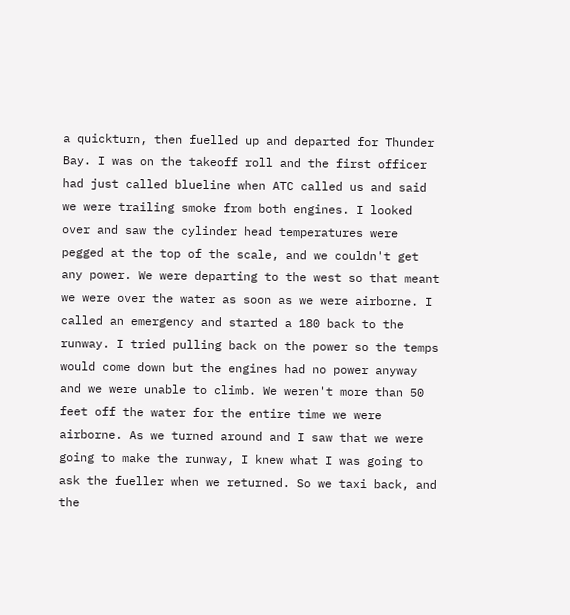a quickturn, then fuelled up and departed for Thunder Bay. I was on the takeoff roll and the first officer had just called blueline when ATC called us and said we were trailing smoke from both engines. I looked over and saw the cylinder head temperatures were pegged at the top of the scale, and we couldn't get any power. We were departing to the west so that meant we were over the water as soon as we were airborne. I called an emergency and started a 180 back to the runway. I tried pulling back on the power so the temps would come down but the engines had no power anyway and we were unable to climb. We weren't more than 50 feet off the water for the entire time we were airborne. As we turned around and I saw that we were going to make the runway, I knew what I was going to ask the fueller when we returned. So we taxi back, and the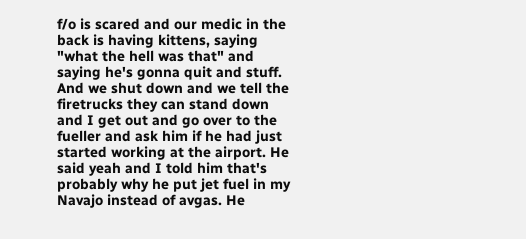f/o is scared and our medic in the back is having kittens, saying "what the hell was that" and saying he's gonna quit and stuff. And we shut down and we tell the firetrucks they can stand down and I get out and go over to the fueller and ask him if he had just started working at the airport. He said yeah and I told him that's probably why he put jet fuel in my Navajo instead of avgas. He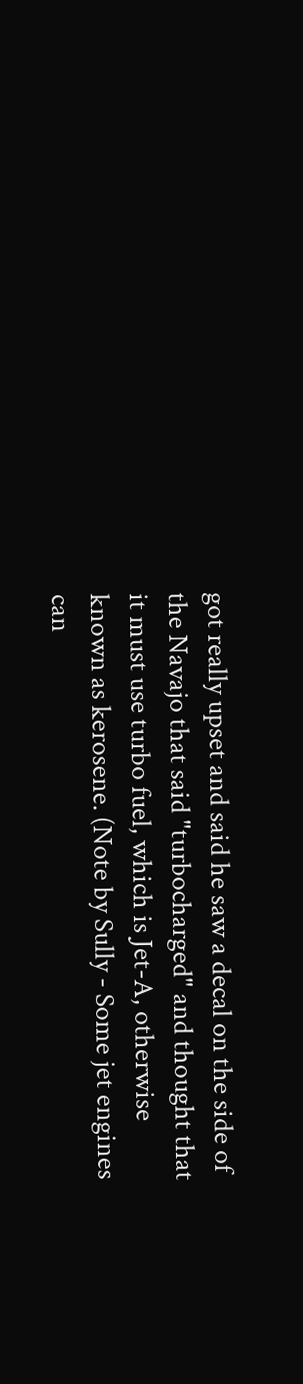got really upset and said he saw a decal on the side of the Navajo that said "turbocharged" and thought that it must use turbo fuel, which is Jet-A, otherwise known as kerosene. (Note by Sully - Some jet engines can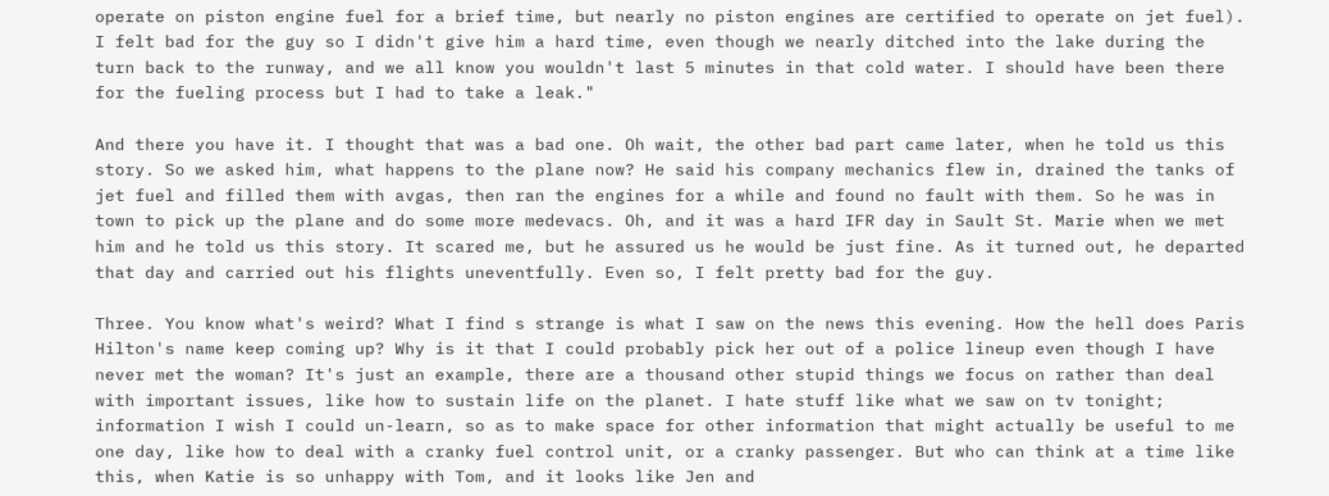operate on piston engine fuel for a brief time, but nearly no piston engines are certified to operate on jet fuel). I felt bad for the guy so I didn't give him a hard time, even though we nearly ditched into the lake during the turn back to the runway, and we all know you wouldn't last 5 minutes in that cold water. I should have been there for the fueling process but I had to take a leak."

And there you have it. I thought that was a bad one. Oh wait, the other bad part came later, when he told us this story. So we asked him, what happens to the plane now? He said his company mechanics flew in, drained the tanks of jet fuel and filled them with avgas, then ran the engines for a while and found no fault with them. So he was in town to pick up the plane and do some more medevacs. Oh, and it was a hard IFR day in Sault St. Marie when we met him and he told us this story. It scared me, but he assured us he would be just fine. As it turned out, he departed that day and carried out his flights uneventfully. Even so, I felt pretty bad for the guy.

Three. You know what's weird? What I find s strange is what I saw on the news this evening. How the hell does Paris Hilton's name keep coming up? Why is it that I could probably pick her out of a police lineup even though I have never met the woman? It's just an example, there are a thousand other stupid things we focus on rather than deal with important issues, like how to sustain life on the planet. I hate stuff like what we saw on tv tonight; information I wish I could un-learn, so as to make space for other information that might actually be useful to me one day, like how to deal with a cranky fuel control unit, or a cranky passenger. But who can think at a time like this, when Katie is so unhappy with Tom, and it looks like Jen and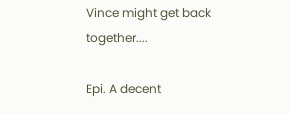Vince might get back together....

Epi. A decent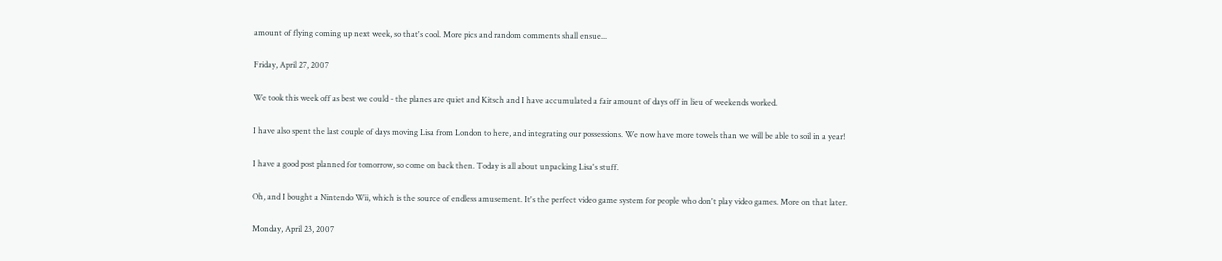amount of flying coming up next week, so that's cool. More pics and random comments shall ensue...

Friday, April 27, 2007

We took this week off as best we could - the planes are quiet and Kitsch and I have accumulated a fair amount of days off in lieu of weekends worked.

I have also spent the last couple of days moving Lisa from London to here, and integrating our possessions. We now have more towels than we will be able to soil in a year!

I have a good post planned for tomorrow, so come on back then. Today is all about unpacking Lisa's stuff.

Oh, and I bought a Nintendo Wii, which is the source of endless amusement. It's the perfect video game system for people who don't play video games. More on that later.

Monday, April 23, 2007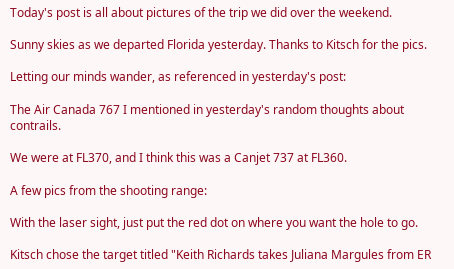Today's post is all about pictures of the trip we did over the weekend.

Sunny skies as we departed Florida yesterday. Thanks to Kitsch for the pics.

Letting our minds wander, as referenced in yesterday's post:

The Air Canada 767 I mentioned in yesterday's random thoughts about contrails.

We were at FL370, and I think this was a Canjet 737 at FL360.

A few pics from the shooting range:

With the laser sight, just put the red dot on where you want the hole to go.

Kitsch chose the target titled "Keith Richards takes Juliana Margules from ER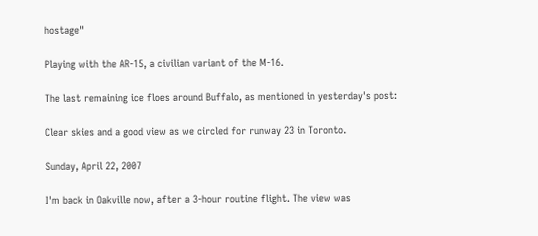hostage"

Playing with the AR-15, a civilian variant of the M-16.

The last remaining ice floes around Buffalo, as mentioned in yesterday's post:

Clear skies and a good view as we circled for runway 23 in Toronto.

Sunday, April 22, 2007

I'm back in Oakville now, after a 3-hour routine flight. The view was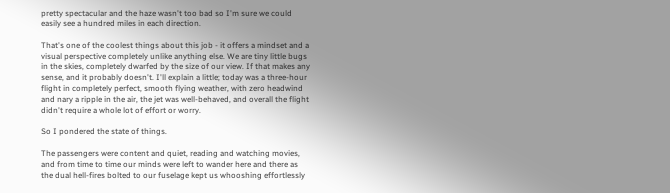pretty spectacular and the haze wasn't too bad so I'm sure we could easily see a hundred miles in each direction.

That's one of the coolest things about this job - it offers a mindset and a visual perspective completely unlike anything else. We are tiny little bugs in the skies, completely dwarfed by the size of our view. If that makes any sense, and it probably doesn't. I'll explain a little; today was a three-hour flight in completely perfect, smooth flying weather, with zero headwind and nary a ripple in the air, the jet was well-behaved, and overall the flight didn't require a whole lot of effort or worry.

So I pondered the state of things.

The passengers were content and quiet, reading and watching movies, and from time to time our minds were left to wander here and there as the dual hell-fires bolted to our fuselage kept us whooshing effortlessly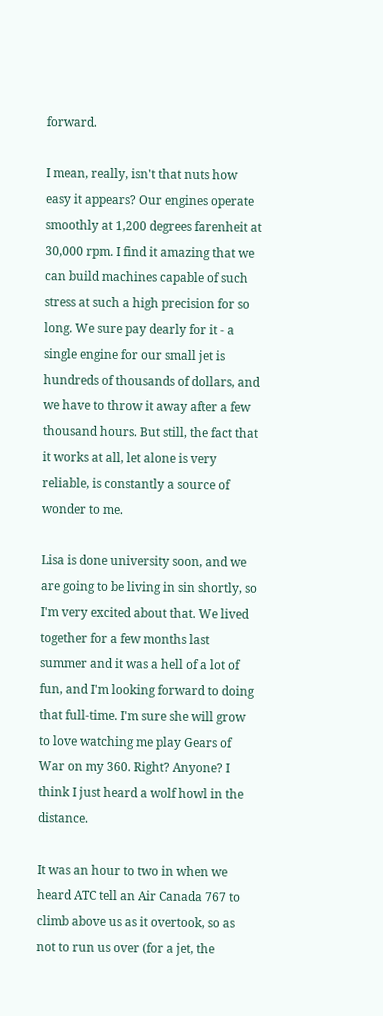forward.

I mean, really, isn't that nuts how easy it appears? Our engines operate smoothly at 1,200 degrees farenheit at 30,000 rpm. I find it amazing that we can build machines capable of such stress at such a high precision for so long. We sure pay dearly for it - a single engine for our small jet is hundreds of thousands of dollars, and we have to throw it away after a few thousand hours. But still, the fact that it works at all, let alone is very reliable, is constantly a source of wonder to me.

Lisa is done university soon, and we are going to be living in sin shortly, so I'm very excited about that. We lived together for a few months last summer and it was a hell of a lot of fun, and I'm looking forward to doing that full-time. I'm sure she will grow to love watching me play Gears of War on my 360. Right? Anyone? I think I just heard a wolf howl in the distance.

It was an hour to two in when we heard ATC tell an Air Canada 767 to climb above us as it overtook, so as not to run us over (for a jet, the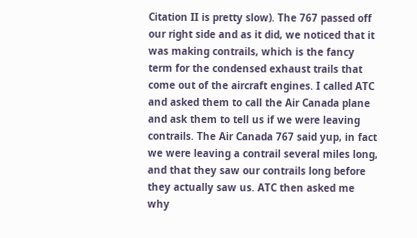Citation II is pretty slow). The 767 passed off our right side and as it did, we noticed that it was making contrails, which is the fancy term for the condensed exhaust trails that come out of the aircraft engines. I called ATC and asked them to call the Air Canada plane and ask them to tell us if we were leaving contrails. The Air Canada 767 said yup, in fact we were leaving a contrail several miles long, and that they saw our contrails long before they actually saw us. ATC then asked me why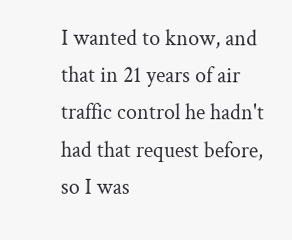I wanted to know, and that in 21 years of air traffic control he hadn't had that request before, so I was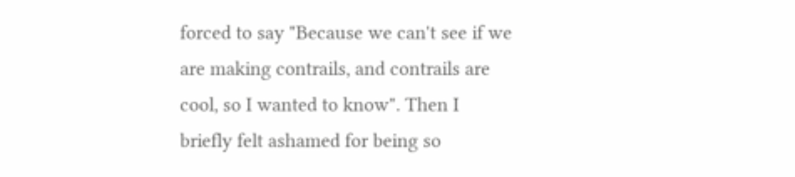forced to say "Because we can't see if we are making contrails, and contrails are cool, so I wanted to know". Then I briefly felt ashamed for being so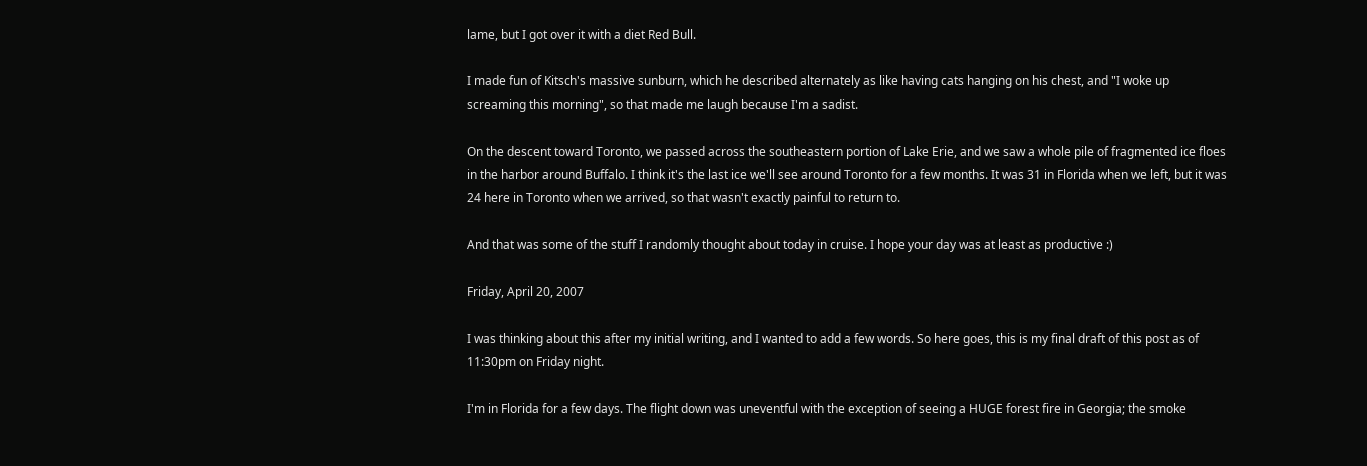lame, but I got over it with a diet Red Bull.

I made fun of Kitsch's massive sunburn, which he described alternately as like having cats hanging on his chest, and "I woke up screaming this morning", so that made me laugh because I'm a sadist.

On the descent toward Toronto, we passed across the southeastern portion of Lake Erie, and we saw a whole pile of fragmented ice floes in the harbor around Buffalo. I think it's the last ice we'll see around Toronto for a few months. It was 31 in Florida when we left, but it was 24 here in Toronto when we arrived, so that wasn't exactly painful to return to.

And that was some of the stuff I randomly thought about today in cruise. I hope your day was at least as productive :)

Friday, April 20, 2007

I was thinking about this after my initial writing, and I wanted to add a few words. So here goes, this is my final draft of this post as of 11:30pm on Friday night.

I'm in Florida for a few days. The flight down was uneventful with the exception of seeing a HUGE forest fire in Georgia; the smoke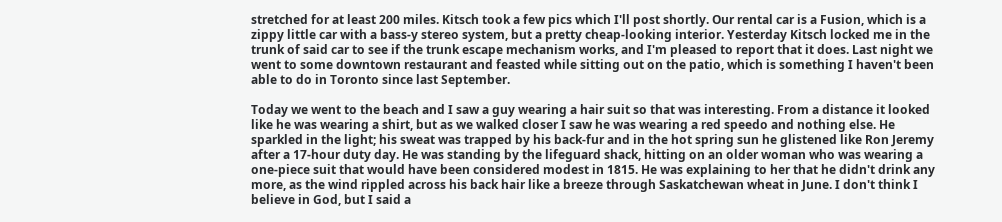stretched for at least 200 miles. Kitsch took a few pics which I'll post shortly. Our rental car is a Fusion, which is a zippy little car with a bass-y stereo system, but a pretty cheap-looking interior. Yesterday Kitsch locked me in the trunk of said car to see if the trunk escape mechanism works, and I'm pleased to report that it does. Last night we went to some downtown restaurant and feasted while sitting out on the patio, which is something I haven't been able to do in Toronto since last September.

Today we went to the beach and I saw a guy wearing a hair suit so that was interesting. From a distance it looked like he was wearing a shirt, but as we walked closer I saw he was wearing a red speedo and nothing else. He sparkled in the light; his sweat was trapped by his back-fur and in the hot spring sun he glistened like Ron Jeremy after a 17-hour duty day. He was standing by the lifeguard shack, hitting on an older woman who was wearing a one-piece suit that would have been considered modest in 1815. He was explaining to her that he didn't drink any more, as the wind rippled across his back hair like a breeze through Saskatchewan wheat in June. I don't think I believe in God, but I said a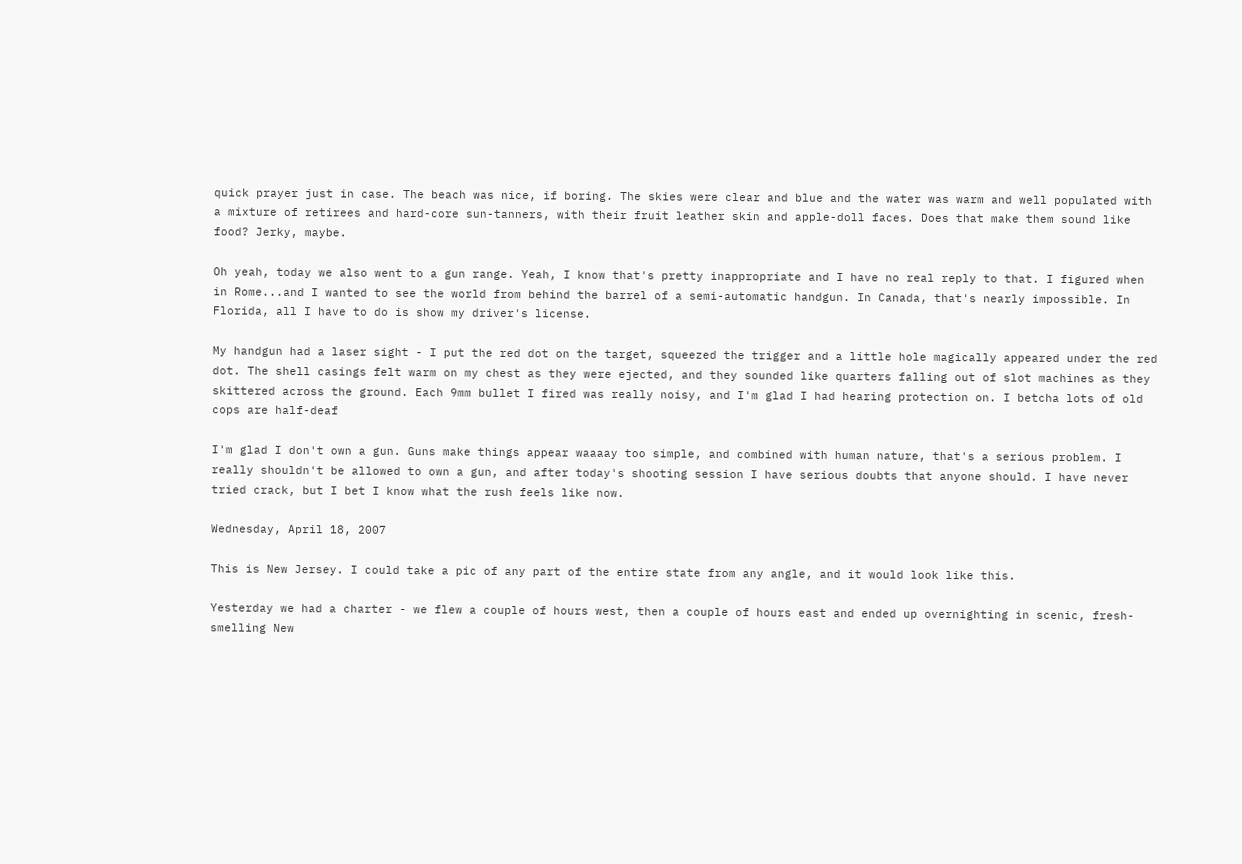quick prayer just in case. The beach was nice, if boring. The skies were clear and blue and the water was warm and well populated with a mixture of retirees and hard-core sun-tanners, with their fruit leather skin and apple-doll faces. Does that make them sound like food? Jerky, maybe.

Oh yeah, today we also went to a gun range. Yeah, I know that's pretty inappropriate and I have no real reply to that. I figured when in Rome...and I wanted to see the world from behind the barrel of a semi-automatic handgun. In Canada, that's nearly impossible. In Florida, all I have to do is show my driver's license.

My handgun had a laser sight - I put the red dot on the target, squeezed the trigger and a little hole magically appeared under the red dot. The shell casings felt warm on my chest as they were ejected, and they sounded like quarters falling out of slot machines as they skittered across the ground. Each 9mm bullet I fired was really noisy, and I'm glad I had hearing protection on. I betcha lots of old cops are half-deaf

I'm glad I don't own a gun. Guns make things appear waaaay too simple, and combined with human nature, that's a serious problem. I really shouldn't be allowed to own a gun, and after today's shooting session I have serious doubts that anyone should. I have never tried crack, but I bet I know what the rush feels like now.

Wednesday, April 18, 2007

This is New Jersey. I could take a pic of any part of the entire state from any angle, and it would look like this.

Yesterday we had a charter - we flew a couple of hours west, then a couple of hours east and ended up overnighting in scenic, fresh-smelling New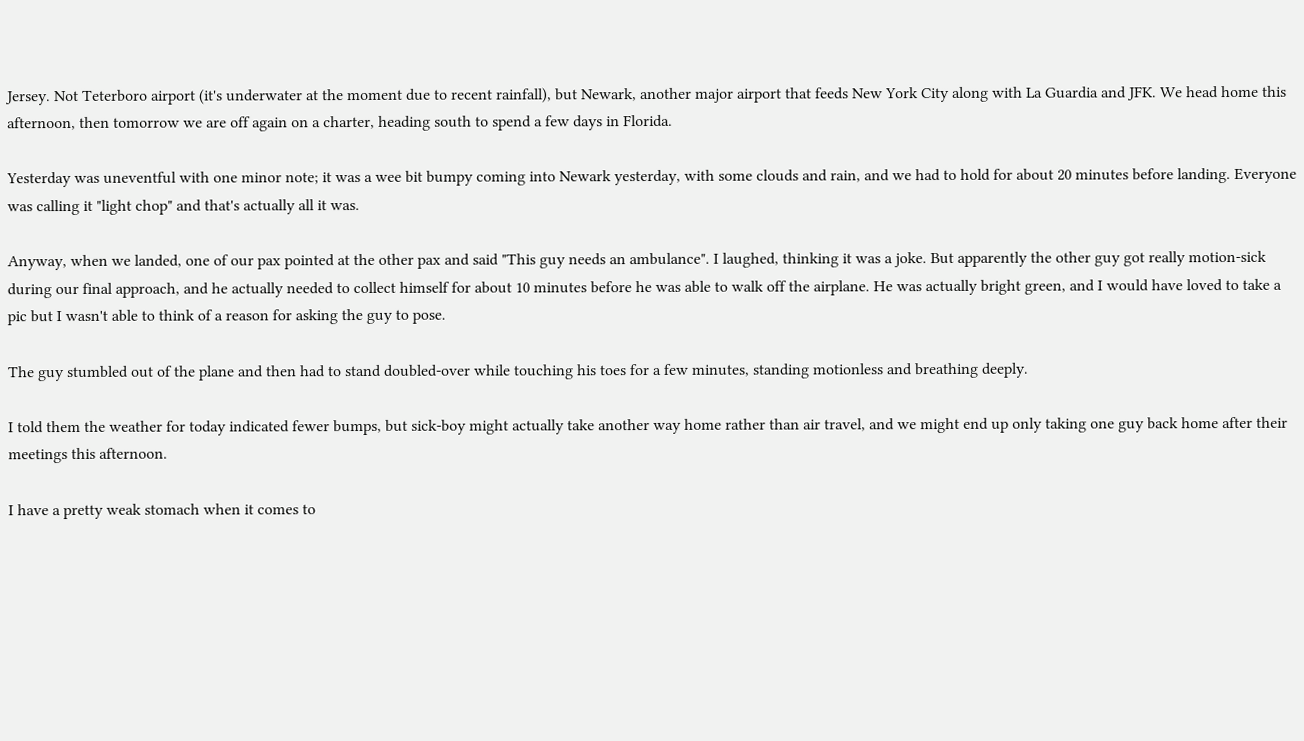Jersey. Not Teterboro airport (it's underwater at the moment due to recent rainfall), but Newark, another major airport that feeds New York City along with La Guardia and JFK. We head home this afternoon, then tomorrow we are off again on a charter, heading south to spend a few days in Florida.

Yesterday was uneventful with one minor note; it was a wee bit bumpy coming into Newark yesterday, with some clouds and rain, and we had to hold for about 20 minutes before landing. Everyone was calling it "light chop" and that's actually all it was.

Anyway, when we landed, one of our pax pointed at the other pax and said "This guy needs an ambulance". I laughed, thinking it was a joke. But apparently the other guy got really motion-sick during our final approach, and he actually needed to collect himself for about 10 minutes before he was able to walk off the airplane. He was actually bright green, and I would have loved to take a pic but I wasn't able to think of a reason for asking the guy to pose.

The guy stumbled out of the plane and then had to stand doubled-over while touching his toes for a few minutes, standing motionless and breathing deeply.

I told them the weather for today indicated fewer bumps, but sick-boy might actually take another way home rather than air travel, and we might end up only taking one guy back home after their meetings this afternoon.

I have a pretty weak stomach when it comes to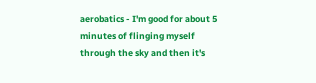aerobatics - I'm good for about 5 minutes of flinging myself through the sky and then it's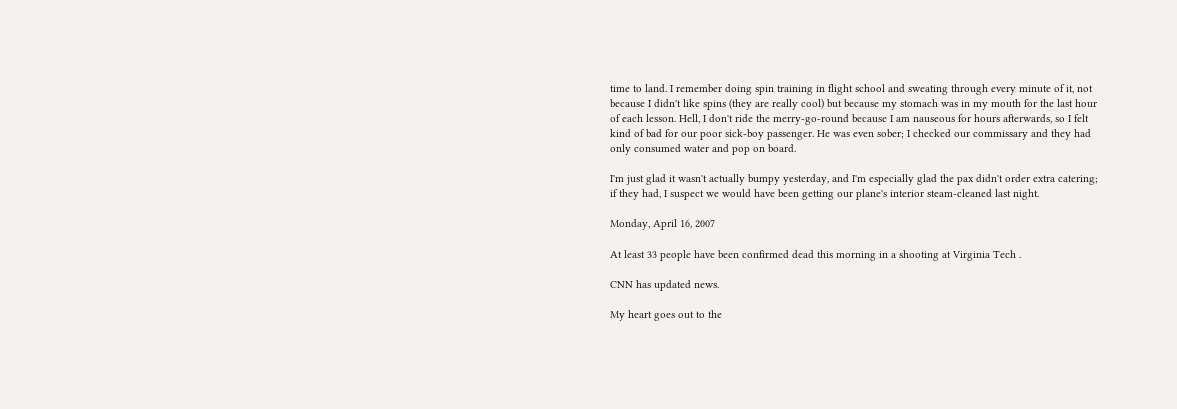time to land. I remember doing spin training in flight school and sweating through every minute of it, not because I didn't like spins (they are really cool) but because my stomach was in my mouth for the last hour of each lesson. Hell, I don't ride the merry-go-round because I am nauseous for hours afterwards, so I felt kind of bad for our poor sick-boy passenger. He was even sober; I checked our commissary and they had only consumed water and pop on board.

I'm just glad it wasn't actually bumpy yesterday, and I'm especially glad the pax didn't order extra catering; if they had, I suspect we would have been getting our plane's interior steam-cleaned last night.

Monday, April 16, 2007

At least 33 people have been confirmed dead this morning in a shooting at Virginia Tech .

CNN has updated news.

My heart goes out to the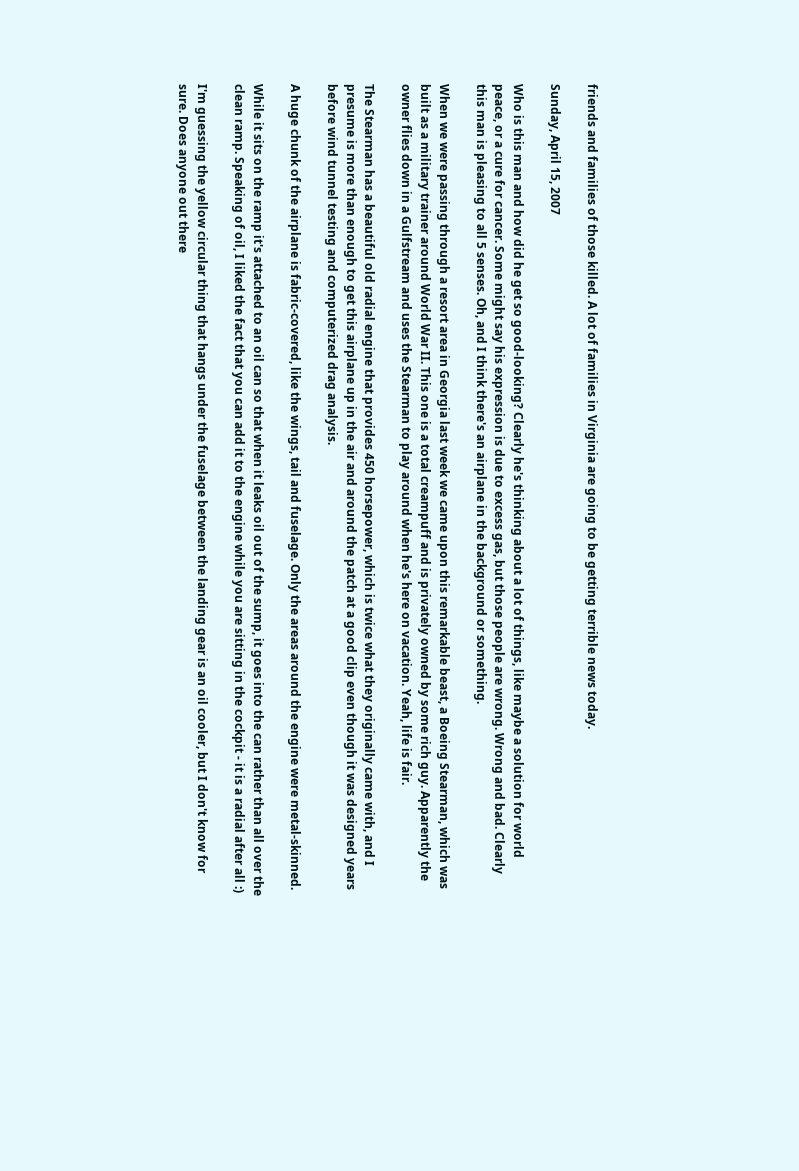friends and families of those killed. A lot of families in Virginia are going to be getting terrible news today.

Sunday, April 15, 2007

Who is this man and how did he get so good-looking? Clearly he's thinking about a lot of things, like maybe a solution for world peace, or a cure for cancer. Some might say his expression is due to excess gas, but those people are wrong. Wrong and bad. Clearly this man is pleasing to all 5 senses. Oh, and I think there's an airplane in the background or something.

When we were passing through a resort area in Georgia last week we came upon this remarkable beast, a Boeing Stearman, which was built as a military trainer around World War II. This one is a total creampuff and is privately owned by some rich guy. Apparently the owner flies down in a Gulfstream and uses the Stearman to play around when he's here on vacation. Yeah, life is fair.

The Stearman has a beautiful old radial engine that provides 450 horsepower, which is twice what they originally came with, and I presume is more than enough to get this airplane up in the air and around the patch at a good clip even though it was designed years before wind tunnel testing and computerized drag analysis.

A huge chunk of the airplane is fabric-covered, like the wings, tail and fuselage. Only the areas around the engine were metal-skinned.

While it sits on the ramp it's attached to an oil can so that when it leaks oil out of the sump, it goes into the can rather than all over the clean ramp. Speaking of oil, I liked the fact that you can add it to the engine while you are sitting in the cockpit - it is a radial after all :)

I'm guessing the yellow circular thing that hangs under the fuselage between the landing gear is an oil cooler, but I don't know for sure. Does anyone out there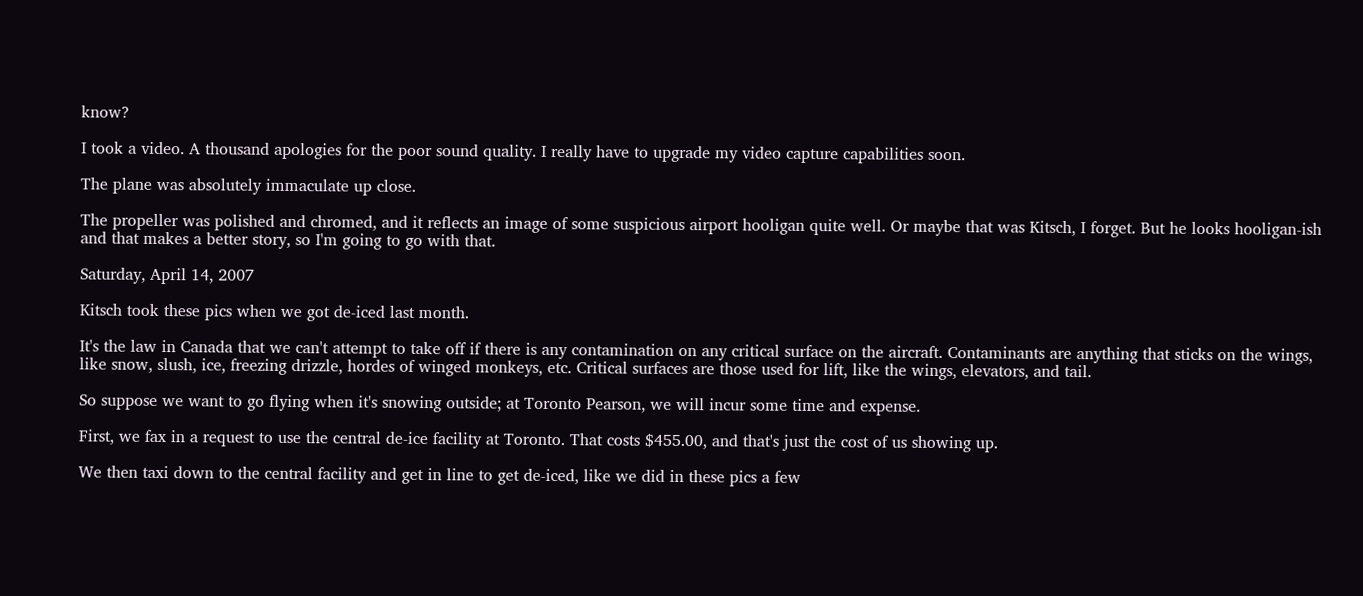know?

I took a video. A thousand apologies for the poor sound quality. I really have to upgrade my video capture capabilities soon.

The plane was absolutely immaculate up close.

The propeller was polished and chromed, and it reflects an image of some suspicious airport hooligan quite well. Or maybe that was Kitsch, I forget. But he looks hooligan-ish and that makes a better story, so I'm going to go with that.

Saturday, April 14, 2007

Kitsch took these pics when we got de-iced last month.

It's the law in Canada that we can't attempt to take off if there is any contamination on any critical surface on the aircraft. Contaminants are anything that sticks on the wings, like snow, slush, ice, freezing drizzle, hordes of winged monkeys, etc. Critical surfaces are those used for lift, like the wings, elevators, and tail.

So suppose we want to go flying when it's snowing outside; at Toronto Pearson, we will incur some time and expense.

First, we fax in a request to use the central de-ice facility at Toronto. That costs $455.00, and that's just the cost of us showing up.

We then taxi down to the central facility and get in line to get de-iced, like we did in these pics a few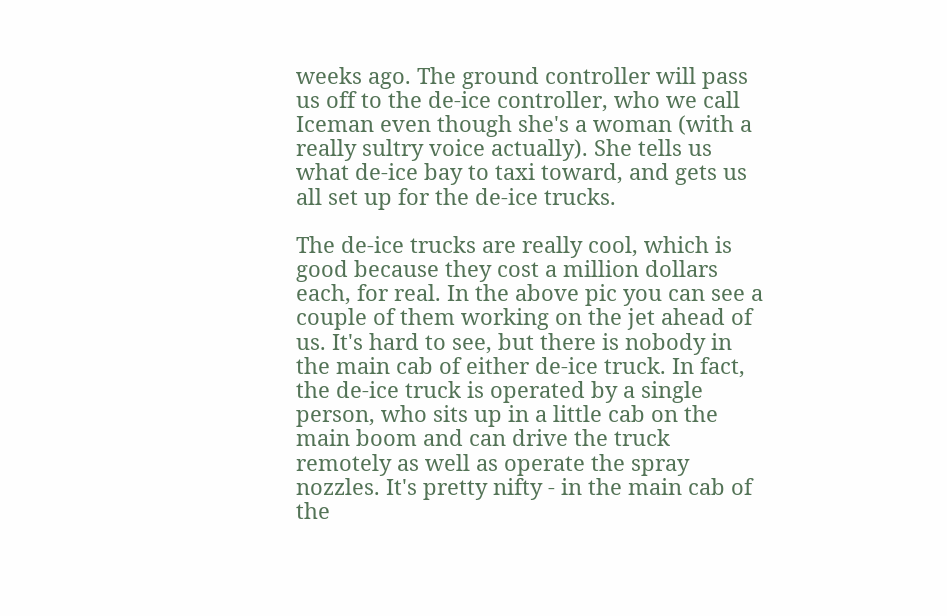weeks ago. The ground controller will pass us off to the de-ice controller, who we call Iceman even though she's a woman (with a really sultry voice actually). She tells us what de-ice bay to taxi toward, and gets us all set up for the de-ice trucks.

The de-ice trucks are really cool, which is good because they cost a million dollars each, for real. In the above pic you can see a couple of them working on the jet ahead of us. It's hard to see, but there is nobody in the main cab of either de-ice truck. In fact, the de-ice truck is operated by a single person, who sits up in a little cab on the main boom and can drive the truck remotely as well as operate the spray nozzles. It's pretty nifty - in the main cab of the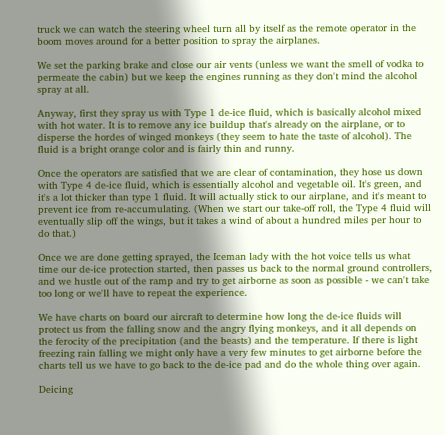truck we can watch the steering wheel turn all by itself as the remote operator in the boom moves around for a better position to spray the airplanes.

We set the parking brake and close our air vents (unless we want the smell of vodka to permeate the cabin) but we keep the engines running as they don't mind the alcohol spray at all.

Anyway, first they spray us with Type 1 de-ice fluid, which is basically alcohol mixed with hot water. It is to remove any ice buildup that's already on the airplane, or to disperse the hordes of winged monkeys (they seem to hate the taste of alcohol). The fluid is a bright orange color and is fairly thin and runny.

Once the operators are satisfied that we are clear of contamination, they hose us down with Type 4 de-ice fluid, which is essentially alcohol and vegetable oil. It's green, and it's a lot thicker than type 1 fluid. It will actually stick to our airplane, and it's meant to prevent ice from re-accumulating. (When we start our take-off roll, the Type 4 fluid will eventually slip off the wings, but it takes a wind of about a hundred miles per hour to do that.)

Once we are done getting sprayed, the Iceman lady with the hot voice tells us what time our de-ice protection started, then passes us back to the normal ground controllers, and we hustle out of the ramp and try to get airborne as soon as possible - we can't take too long or we'll have to repeat the experience.

We have charts on board our aircraft to determine how long the de-ice fluids will protect us from the falling snow and the angry flying monkeys, and it all depends on the ferocity of the precipitation (and the beasts) and the temperature. If there is light freezing rain falling we might only have a very few minutes to get airborne before the charts tell us we have to go back to the de-ice pad and do the whole thing over again.

Deicing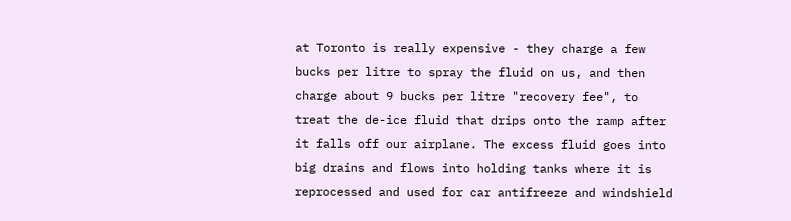at Toronto is really expensive - they charge a few bucks per litre to spray the fluid on us, and then charge about 9 bucks per litre "recovery fee", to treat the de-ice fluid that drips onto the ramp after it falls off our airplane. The excess fluid goes into big drains and flows into holding tanks where it is reprocessed and used for car antifreeze and windshield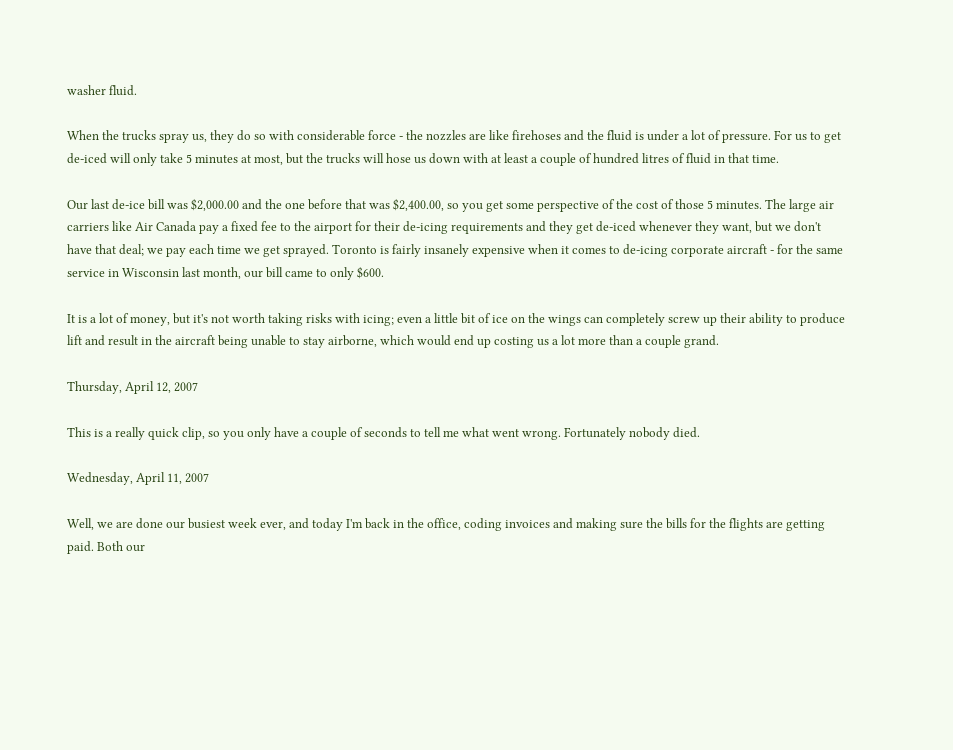washer fluid.

When the trucks spray us, they do so with considerable force - the nozzles are like firehoses and the fluid is under a lot of pressure. For us to get de-iced will only take 5 minutes at most, but the trucks will hose us down with at least a couple of hundred litres of fluid in that time.

Our last de-ice bill was $2,000.00 and the one before that was $2,400.00, so you get some perspective of the cost of those 5 minutes. The large air carriers like Air Canada pay a fixed fee to the airport for their de-icing requirements and they get de-iced whenever they want, but we don't have that deal; we pay each time we get sprayed. Toronto is fairly insanely expensive when it comes to de-icing corporate aircraft - for the same service in Wisconsin last month, our bill came to only $600.

It is a lot of money, but it's not worth taking risks with icing; even a little bit of ice on the wings can completely screw up their ability to produce lift and result in the aircraft being unable to stay airborne, which would end up costing us a lot more than a couple grand.

Thursday, April 12, 2007

This is a really quick clip, so you only have a couple of seconds to tell me what went wrong. Fortunately nobody died.

Wednesday, April 11, 2007

Well, we are done our busiest week ever, and today I'm back in the office, coding invoices and making sure the bills for the flights are getting paid. Both our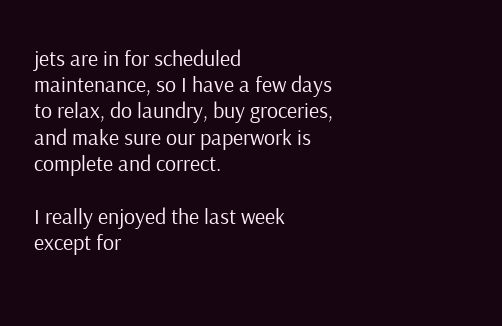jets are in for scheduled maintenance, so I have a few days to relax, do laundry, buy groceries, and make sure our paperwork is complete and correct.

I really enjoyed the last week except for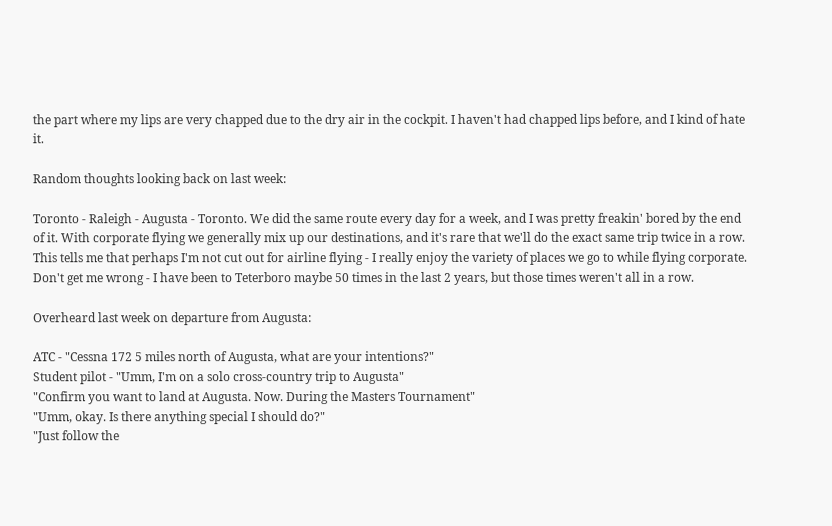the part where my lips are very chapped due to the dry air in the cockpit. I haven't had chapped lips before, and I kind of hate it.

Random thoughts looking back on last week:

Toronto - Raleigh - Augusta - Toronto. We did the same route every day for a week, and I was pretty freakin' bored by the end of it. With corporate flying we generally mix up our destinations, and it's rare that we'll do the exact same trip twice in a row. This tells me that perhaps I'm not cut out for airline flying - I really enjoy the variety of places we go to while flying corporate. Don't get me wrong - I have been to Teterboro maybe 50 times in the last 2 years, but those times weren't all in a row.

Overheard last week on departure from Augusta:

ATC - "Cessna 172 5 miles north of Augusta, what are your intentions?"
Student pilot - "Umm, I'm on a solo cross-country trip to Augusta"
"Confirm you want to land at Augusta. Now. During the Masters Tournament"
"Umm, okay. Is there anything special I should do?"
"Just follow the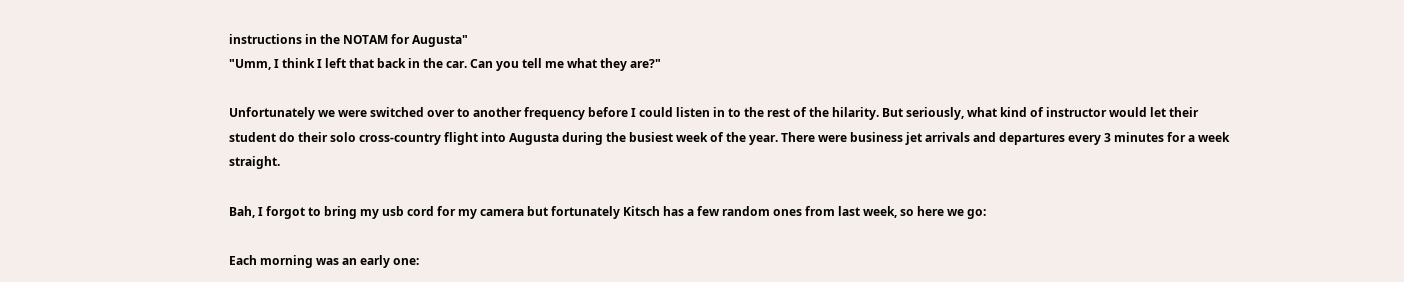instructions in the NOTAM for Augusta"
"Umm, I think I left that back in the car. Can you tell me what they are?"

Unfortunately we were switched over to another frequency before I could listen in to the rest of the hilarity. But seriously, what kind of instructor would let their student do their solo cross-country flight into Augusta during the busiest week of the year. There were business jet arrivals and departures every 3 minutes for a week straight.

Bah, I forgot to bring my usb cord for my camera but fortunately Kitsch has a few random ones from last week, so here we go:

Each morning was an early one: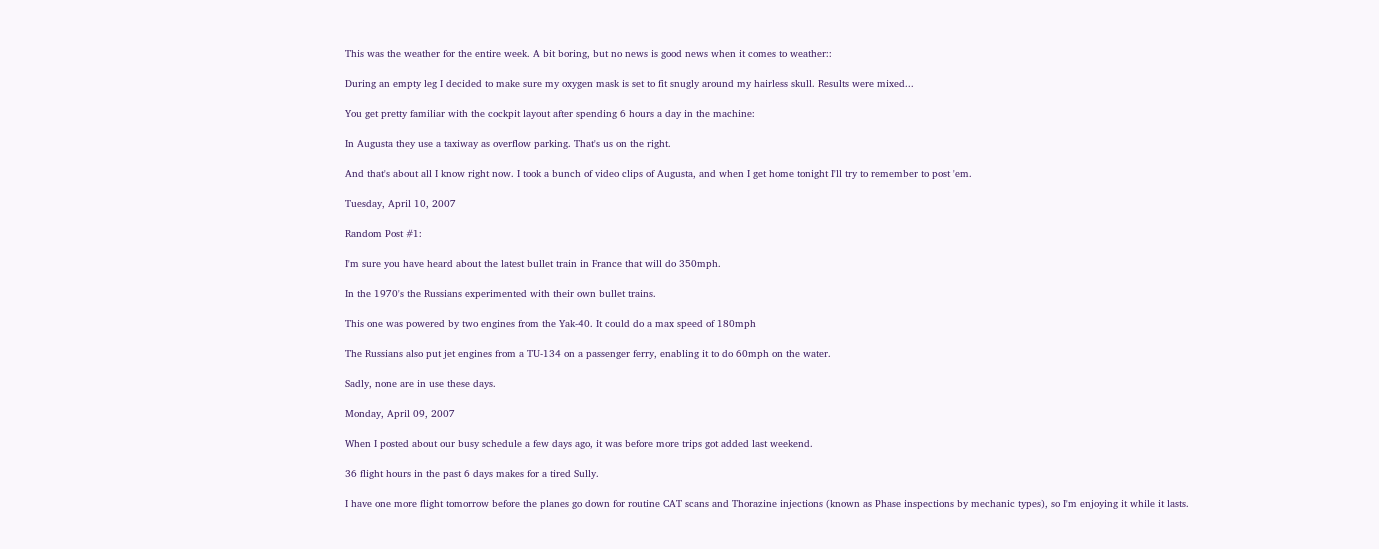This was the weather for the entire week. A bit boring, but no news is good news when it comes to weather::

During an empty leg I decided to make sure my oxygen mask is set to fit snugly around my hairless skull. Results were mixed...

You get pretty familiar with the cockpit layout after spending 6 hours a day in the machine:

In Augusta they use a taxiway as overflow parking. That's us on the right.

And that's about all I know right now. I took a bunch of video clips of Augusta, and when I get home tonight I'll try to remember to post 'em.

Tuesday, April 10, 2007

Random Post #1:

I'm sure you have heard about the latest bullet train in France that will do 350mph.

In the 1970's the Russians experimented with their own bullet trains.

This one was powered by two engines from the Yak-40. It could do a max speed of 180mph

The Russians also put jet engines from a TU-134 on a passenger ferry, enabling it to do 60mph on the water.

Sadly, none are in use these days.

Monday, April 09, 2007

When I posted about our busy schedule a few days ago, it was before more trips got added last weekend.

36 flight hours in the past 6 days makes for a tired Sully.

I have one more flight tomorrow before the planes go down for routine CAT scans and Thorazine injections (known as Phase inspections by mechanic types), so I'm enjoying it while it lasts.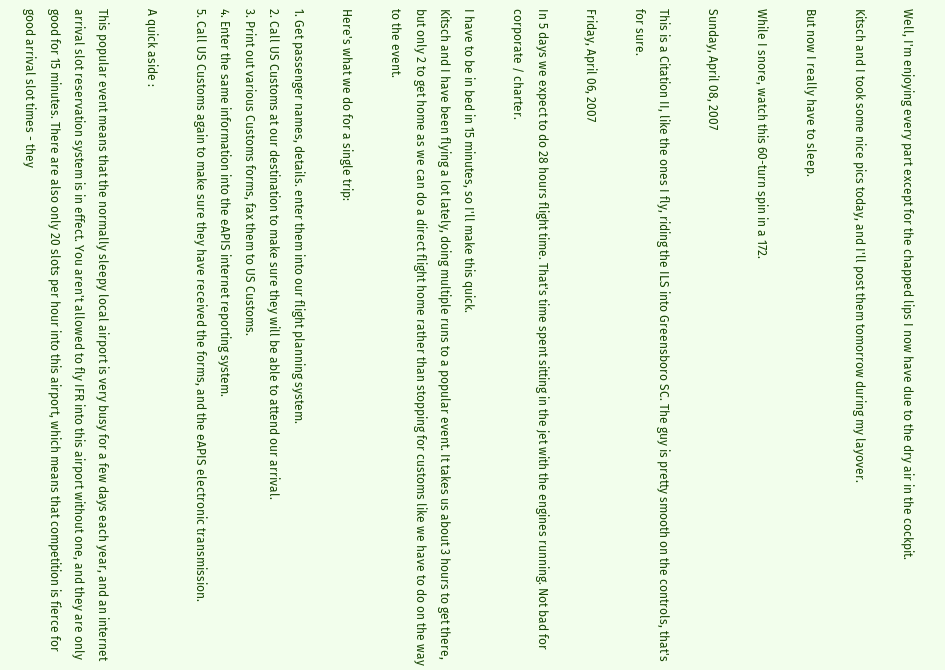Well, I'm enjoying every part except for the chapped lips I now have due to the dry air in the cockpit.

Kitsch and I took some nice pics today, and I'll post them tomorrow during my layover.

But now I really have to sleep.

While I snore, watch this 60-turn spin in a 172.

Sunday, April 08, 2007

This is a Citation II, like the ones I fly, riding the ILS into Greensboro SC. The guy is pretty smooth on the controls, that's for sure.

Friday, April 06, 2007

In 5 days we expect to do 28 hours flight time. That's time spent sitting in the jet with the engines running. Not bad for corporate / charter.

I have to be in bed in 15 minutes, so I'll make this quick.
Kitsch and I have been flying a lot lately, doing multiple runs to a popular event. It takes us about 3 hours to get there, but only 2 to get home as we can do a direct flight home rather than stopping for customs like we have to do on the way to the event.

Here's what we do for a single trip:

1. Get passenger names, details. enter them into our flight planning system.
2. Call US Customs at our destination to make sure they will be able to attend our arrival.
3. Print out various Customs forms, fax them to US Customs.
4. Enter the same information into the eAPIS internet reporting system.
5. Call US Customs again to make sure they have received the forms, and the eAPIS electronic transmission.

A quick aside :

This popular event means that the normally sleepy local airport is very busy for a few days each year, and an internet arrival slot reservation system is in effect. You aren't allowed to fly IFR into this airport without one, and they are only good for 15 minutes. There are also only 20 slots per hour into this airport, which means that competition is fierce for good arrival slot times - they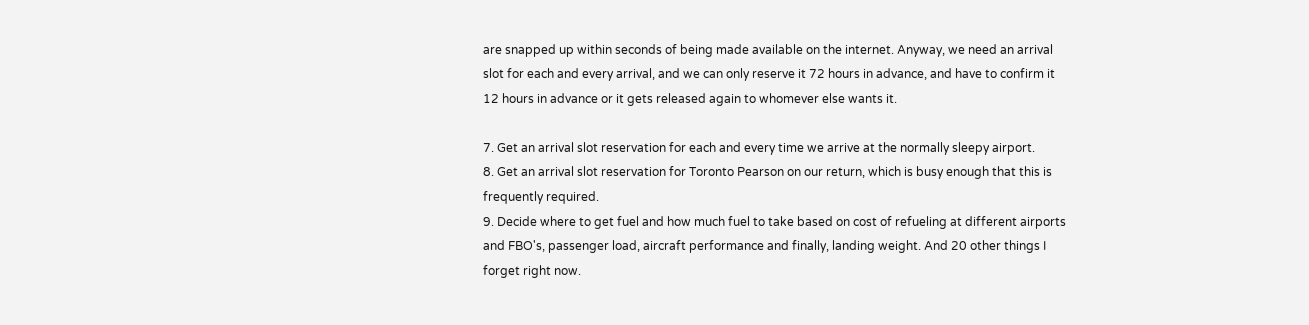are snapped up within seconds of being made available on the internet. Anyway, we need an arrival slot for each and every arrival, and we can only reserve it 72 hours in advance, and have to confirm it 12 hours in advance or it gets released again to whomever else wants it.

7. Get an arrival slot reservation for each and every time we arrive at the normally sleepy airport.
8. Get an arrival slot reservation for Toronto Pearson on our return, which is busy enough that this is frequently required.
9. Decide where to get fuel and how much fuel to take based on cost of refueling at different airports and FBO's, passenger load, aircraft performance and finally, landing weight. And 20 other things I forget right now.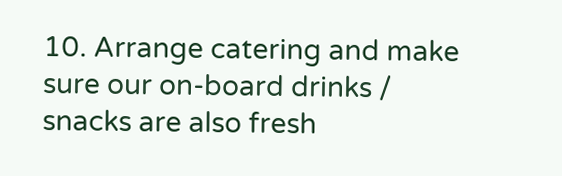10. Arrange catering and make sure our on-board drinks / snacks are also fresh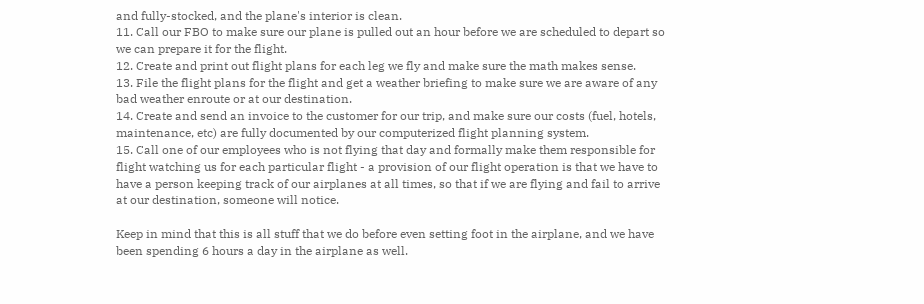and fully-stocked, and the plane's interior is clean.
11. Call our FBO to make sure our plane is pulled out an hour before we are scheduled to depart so we can prepare it for the flight.
12. Create and print out flight plans for each leg we fly and make sure the math makes sense.
13. File the flight plans for the flight and get a weather briefing to make sure we are aware of any bad weather enroute or at our destination.
14. Create and send an invoice to the customer for our trip, and make sure our costs (fuel, hotels, maintenance, etc) are fully documented by our computerized flight planning system.
15. Call one of our employees who is not flying that day and formally make them responsible for flight watching us for each particular flight - a provision of our flight operation is that we have to have a person keeping track of our airplanes at all times, so that if we are flying and fail to arrive at our destination, someone will notice.

Keep in mind that this is all stuff that we do before even setting foot in the airplane, and we have been spending 6 hours a day in the airplane as well.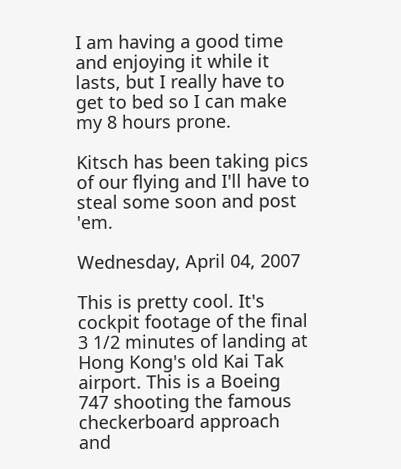I am having a good time and enjoying it while it lasts, but I really have to get to bed so I can make my 8 hours prone.

Kitsch has been taking pics of our flying and I'll have to steal some soon and post 'em.

Wednesday, April 04, 2007

This is pretty cool. It's cockpit footage of the final 3 1/2 minutes of landing at Hong Kong's old Kai Tak airport. This is a Boeing 747 shooting the famous checkerboard approach and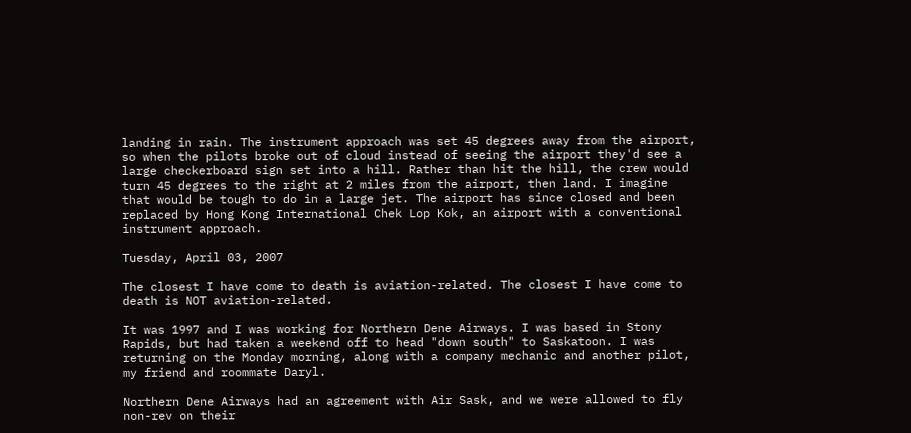landing in rain. The instrument approach was set 45 degrees away from the airport, so when the pilots broke out of cloud instead of seeing the airport they'd see a large checkerboard sign set into a hill. Rather than hit the hill, the crew would turn 45 degrees to the right at 2 miles from the airport, then land. I imagine that would be tough to do in a large jet. The airport has since closed and been replaced by Hong Kong International Chek Lop Kok, an airport with a conventional instrument approach.

Tuesday, April 03, 2007

The closest I have come to death is aviation-related. The closest I have come to death is NOT aviation-related.

It was 1997 and I was working for Northern Dene Airways. I was based in Stony Rapids, but had taken a weekend off to head "down south" to Saskatoon. I was returning on the Monday morning, along with a company mechanic and another pilot, my friend and roommate Daryl.

Northern Dene Airways had an agreement with Air Sask, and we were allowed to fly non-rev on their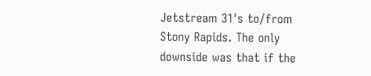Jetstream 31's to/from Stony Rapids. The only downside was that if the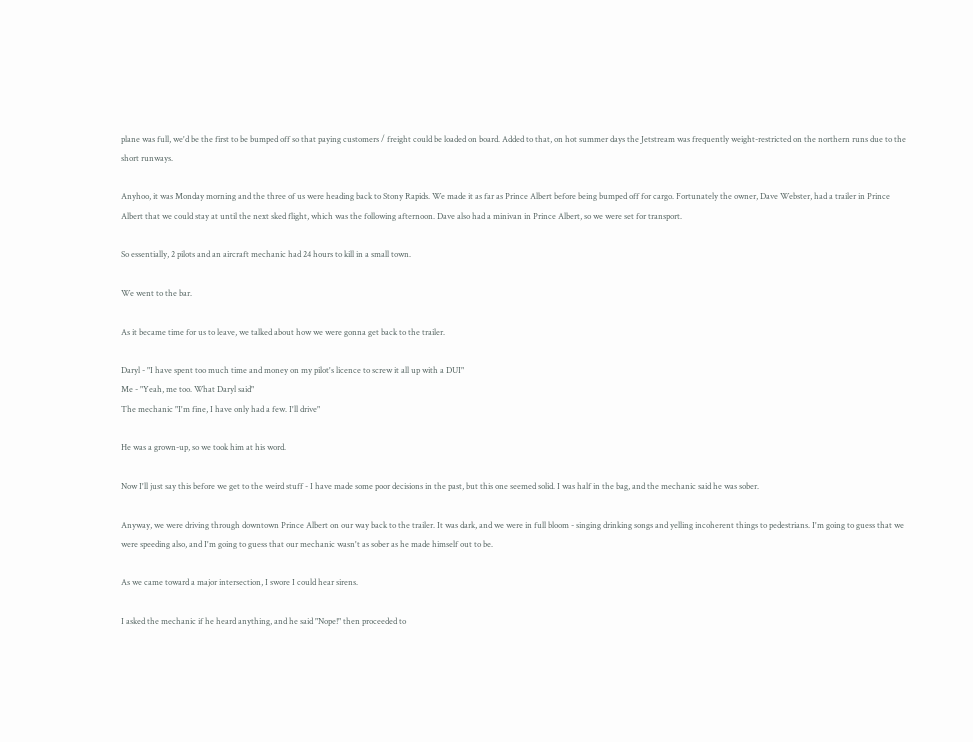plane was full, we'd be the first to be bumped off so that paying customers / freight could be loaded on board. Added to that, on hot summer days the Jetstream was frequently weight-restricted on the northern runs due to the short runways.

Anyhoo, it was Monday morning and the three of us were heading back to Stony Rapids. We made it as far as Prince Albert before being bumped off for cargo. Fortunately the owner, Dave Webster, had a trailer in Prince Albert that we could stay at until the next sked flight, which was the following afternoon. Dave also had a minivan in Prince Albert, so we were set for transport.

So essentially, 2 pilots and an aircraft mechanic had 24 hours to kill in a small town.

We went to the bar.

As it became time for us to leave, we talked about how we were gonna get back to the trailer.

Daryl - "I have spent too much time and money on my pilot's licence to screw it all up with a DUI"
Me - "Yeah, me too. What Daryl said"
The mechanic "I'm fine, I have only had a few. I'll drive"

He was a grown-up, so we took him at his word.

Now I'll just say this before we get to the weird stuff - I have made some poor decisions in the past, but this one seemed solid. I was half in the bag, and the mechanic said he was sober.

Anyway, we were driving through downtown Prince Albert on our way back to the trailer. It was dark, and we were in full bloom - singing drinking songs and yelling incoherent things to pedestrians. I'm going to guess that we were speeding also, and I'm going to guess that our mechanic wasn't as sober as he made himself out to be.

As we came toward a major intersection, I swore I could hear sirens.

I asked the mechanic if he heard anything, and he said "Nope!" then proceeded to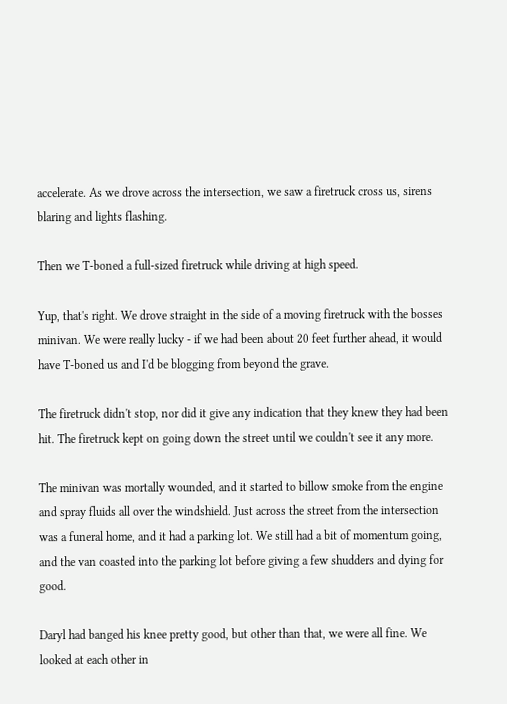accelerate. As we drove across the intersection, we saw a firetruck cross us, sirens blaring and lights flashing.

Then we T-boned a full-sized firetruck while driving at high speed.

Yup, that's right. We drove straight in the side of a moving firetruck with the bosses minivan. We were really lucky - if we had been about 20 feet further ahead, it would have T-boned us and I'd be blogging from beyond the grave.

The firetruck didn't stop, nor did it give any indication that they knew they had been hit. The firetruck kept on going down the street until we couldn't see it any more.

The minivan was mortally wounded, and it started to billow smoke from the engine and spray fluids all over the windshield. Just across the street from the intersection was a funeral home, and it had a parking lot. We still had a bit of momentum going, and the van coasted into the parking lot before giving a few shudders and dying for good.

Daryl had banged his knee pretty good, but other than that, we were all fine. We looked at each other in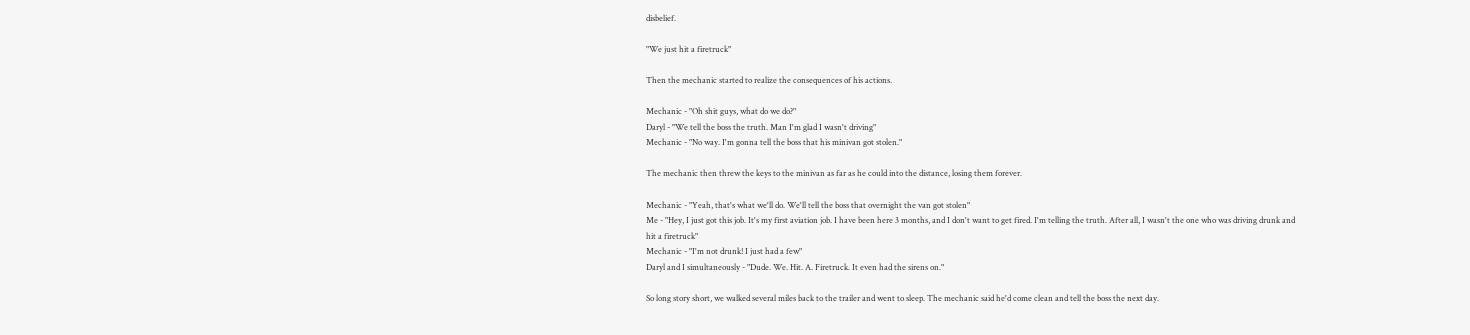disbelief.

"We just hit a firetruck"

Then the mechanic started to realize the consequences of his actions.

Mechanic - "Oh shit guys, what do we do?"
Daryl - "We tell the boss the truth. Man I'm glad I wasn't driving"
Mechanic - "No way. I'm gonna tell the boss that his minivan got stolen."

The mechanic then threw the keys to the minivan as far as he could into the distance, losing them forever.

Mechanic - "Yeah, that's what we'll do. We'll tell the boss that overnight the van got stolen"
Me - "Hey, I just got this job. It's my first aviation job. I have been here 3 months, and I don't want to get fired. I'm telling the truth. After all, I wasn't the one who was driving drunk and hit a firetruck"
Mechanic - "I'm not drunk! I just had a few"
Daryl and I simultaneously - "Dude. We. Hit. A. Firetruck. It even had the sirens on."

So long story short, we walked several miles back to the trailer and went to sleep. The mechanic said he'd come clean and tell the boss the next day.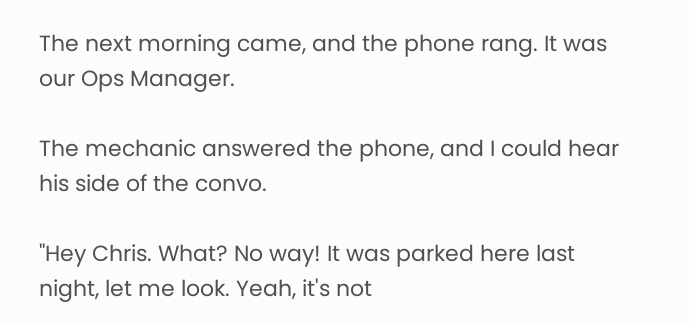The next morning came, and the phone rang. It was our Ops Manager.

The mechanic answered the phone, and I could hear his side of the convo.

"Hey Chris. What? No way! It was parked here last night, let me look. Yeah, it's not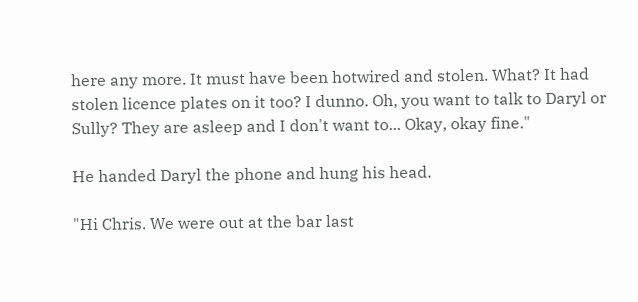here any more. It must have been hotwired and stolen. What? It had stolen licence plates on it too? I dunno. Oh, you want to talk to Daryl or Sully? They are asleep and I don't want to... Okay, okay fine."

He handed Daryl the phone and hung his head.

"Hi Chris. We were out at the bar last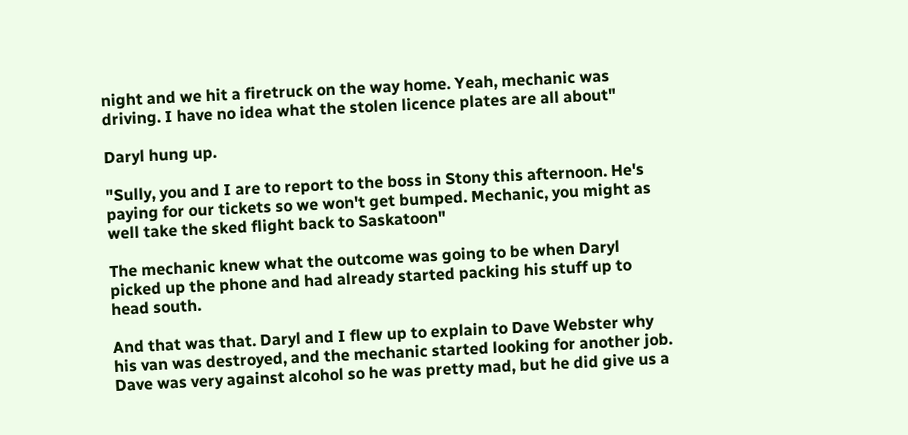night and we hit a firetruck on the way home. Yeah, mechanic was driving. I have no idea what the stolen licence plates are all about"

Daryl hung up.

"Sully, you and I are to report to the boss in Stony this afternoon. He's paying for our tickets so we won't get bumped. Mechanic, you might as well take the sked flight back to Saskatoon"

The mechanic knew what the outcome was going to be when Daryl picked up the phone and had already started packing his stuff up to head south.

And that was that. Daryl and I flew up to explain to Dave Webster why his van was destroyed, and the mechanic started looking for another job. Dave was very against alcohol so he was pretty mad, but he did give us a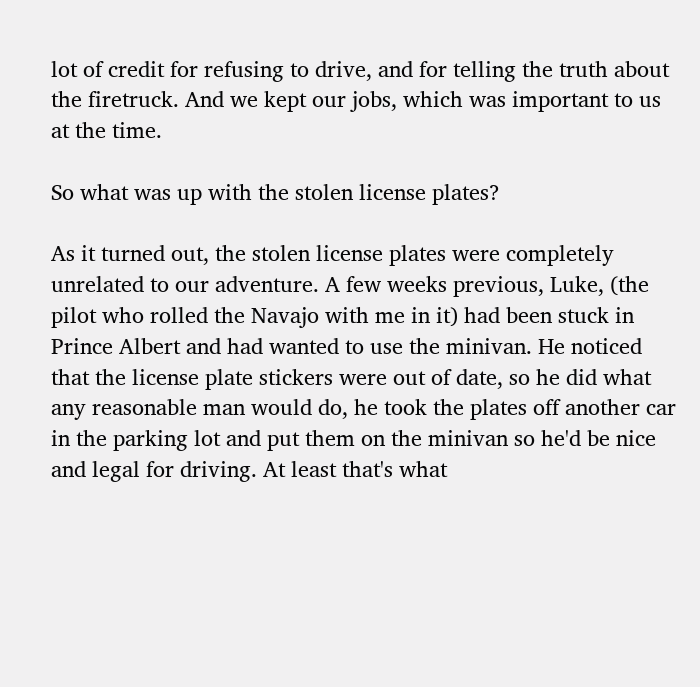lot of credit for refusing to drive, and for telling the truth about the firetruck. And we kept our jobs, which was important to us at the time.

So what was up with the stolen license plates?

As it turned out, the stolen license plates were completely unrelated to our adventure. A few weeks previous, Luke, (the pilot who rolled the Navajo with me in it) had been stuck in Prince Albert and had wanted to use the minivan. He noticed that the license plate stickers were out of date, so he did what any reasonable man would do, he took the plates off another car in the parking lot and put them on the minivan so he'd be nice and legal for driving. At least that's what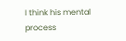I think his mental process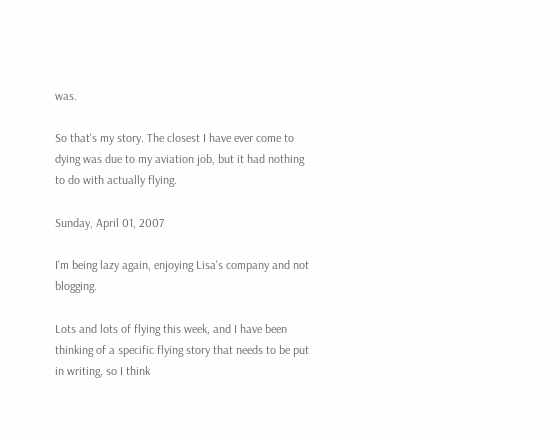was.

So that's my story. The closest I have ever come to dying was due to my aviation job, but it had nothing to do with actually flying.

Sunday, April 01, 2007

I'm being lazy again, enjoying Lisa's company and not blogging.

Lots and lots of flying this week, and I have been thinking of a specific flying story that needs to be put in writing, so I think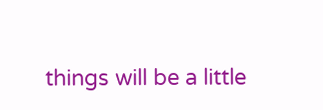things will be a little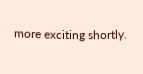more exciting shortly.